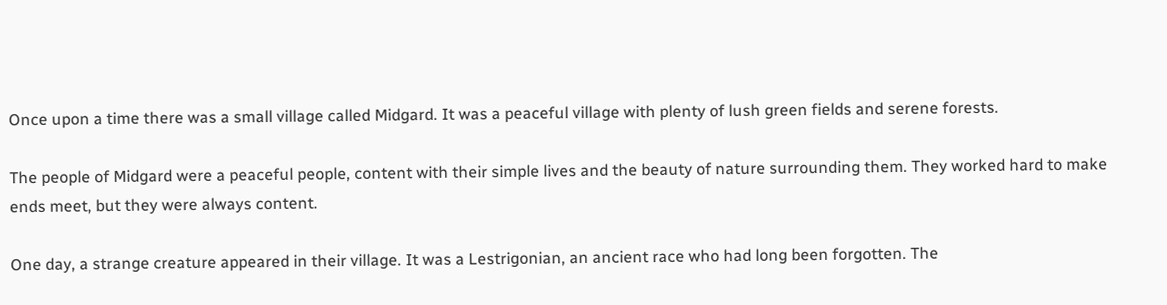Once upon a time there was a small village called Midgard. It was a peaceful village with plenty of lush green fields and serene forests.

The people of Midgard were a peaceful people, content with their simple lives and the beauty of nature surrounding them. They worked hard to make ends meet, but they were always content.

One day, a strange creature appeared in their village. It was a Lestrigonian, an ancient race who had long been forgotten. The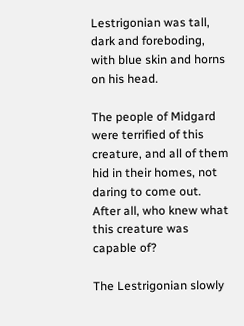Lestrigonian was tall, dark and foreboding, with blue skin and horns on his head.

The people of Midgard were terrified of this creature, and all of them hid in their homes, not daring to come out. After all, who knew what this creature was capable of?

The Lestrigonian slowly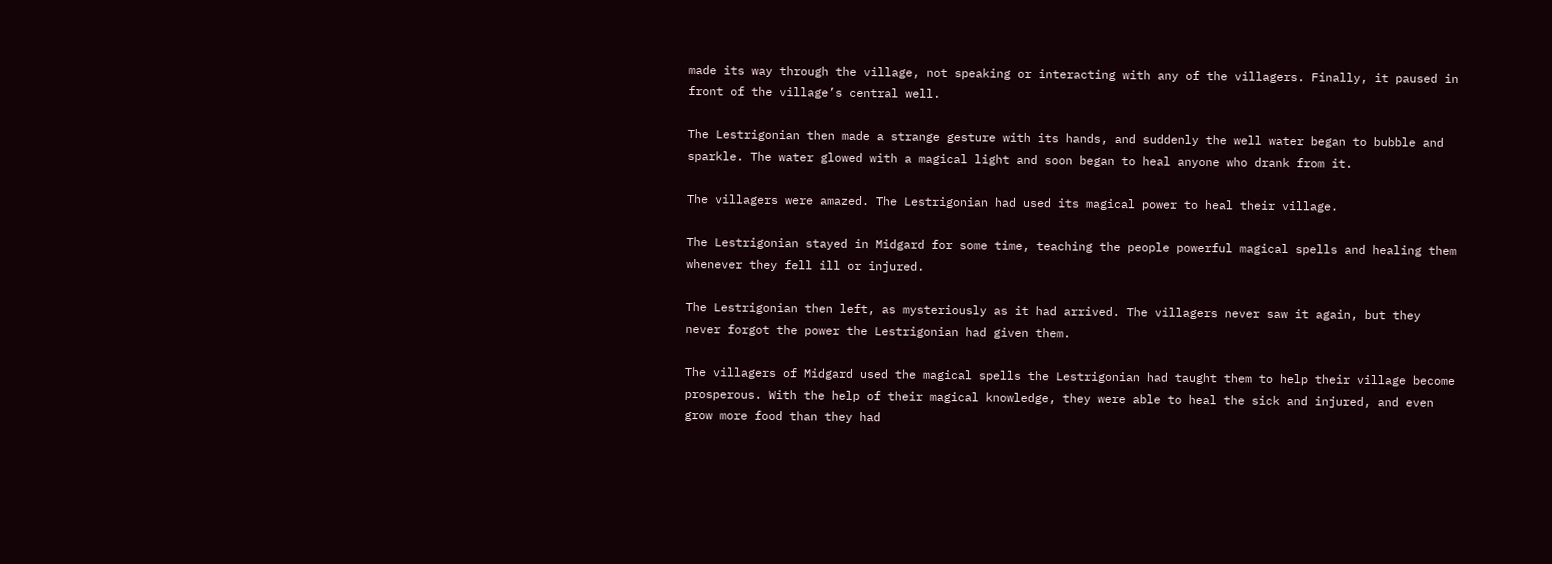made its way through the village, not speaking or interacting with any of the villagers. Finally, it paused in front of the village’s central well.

The Lestrigonian then made a strange gesture with its hands, and suddenly the well water began to bubble and sparkle. The water glowed with a magical light and soon began to heal anyone who drank from it.

The villagers were amazed. The Lestrigonian had used its magical power to heal their village.

The Lestrigonian stayed in Midgard for some time, teaching the people powerful magical spells and healing them whenever they fell ill or injured.

The Lestrigonian then left, as mysteriously as it had arrived. The villagers never saw it again, but they never forgot the power the Lestrigonian had given them.

The villagers of Midgard used the magical spells the Lestrigonian had taught them to help their village become prosperous. With the help of their magical knowledge, they were able to heal the sick and injured, and even grow more food than they had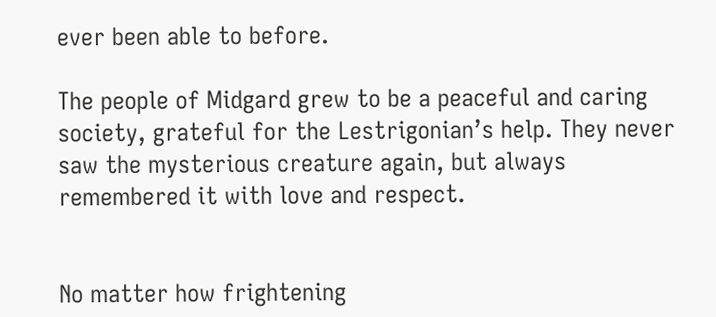ever been able to before.

The people of Midgard grew to be a peaceful and caring society, grateful for the Lestrigonian’s help. They never saw the mysterious creature again, but always remembered it with love and respect.


No matter how frightening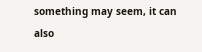something may seem, it can also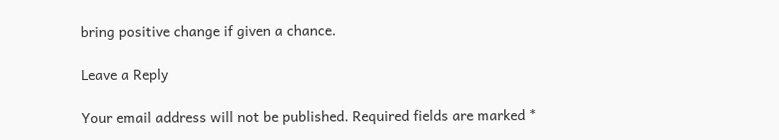bring positive change if given a chance.

Leave a Reply

Your email address will not be published. Required fields are marked *